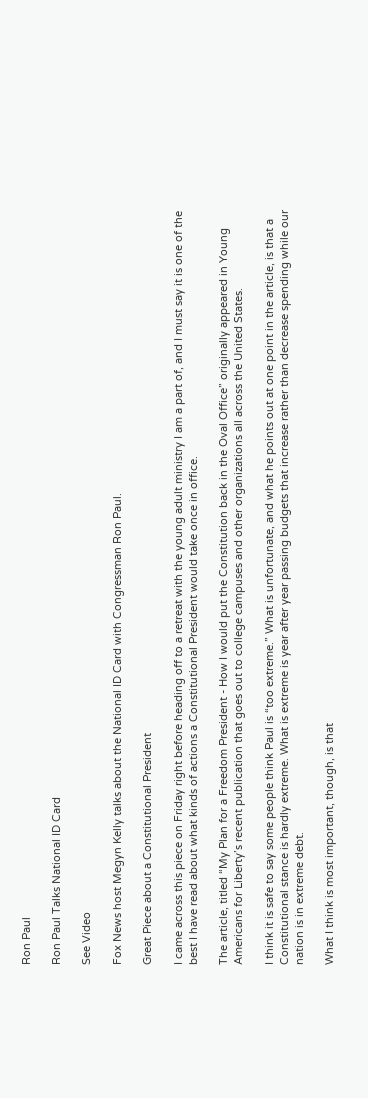Ron Paul

Ron Paul Talks National ID Card

See Video

Fox News host Megyn Kelly talks about the National ID Card with Congressman Ron Paul.

Great Piece about a Constitutional President

I came across this piece on Friday right before heading off to a retreat with the young adult ministry I am a part of, and I must say it is one of the best I have read about what kinds of actions a Constitutional President would take once in office.

The article, titled “My Plan for a Freedom President - How I would put the Constitution back in the Oval Office” originally appeared in Young Americans for Liberty’s recent publication that goes out to college campuses and other organizations all across the United States.

I think it is safe to say some people think Paul is “too extreme.” What is unfortunate, and what he points out at one point in the article, is that a Constitutional stance is hardly extreme. What is extreme is year after year passing budgets that increase rather than decrease spending while our nation is in extreme debt.

What I think is most important, though, is that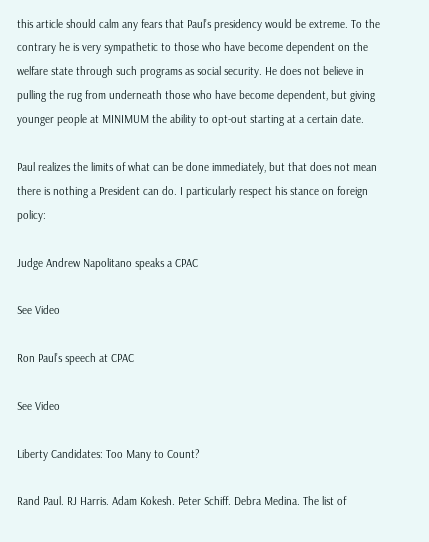this article should calm any fears that Paul’s presidency would be extreme. To the contrary he is very sympathetic to those who have become dependent on the welfare state through such programs as social security. He does not believe in pulling the rug from underneath those who have become dependent, but giving younger people at MINIMUM the ability to opt-out starting at a certain date.

Paul realizes the limits of what can be done immediately, but that does not mean there is nothing a President can do. I particularly respect his stance on foreign policy:

Judge Andrew Napolitano speaks a CPAC

See Video

Ron Paul’s speech at CPAC

See Video

Liberty Candidates: Too Many to Count?

Rand Paul. RJ Harris. Adam Kokesh. Peter Schiff. Debra Medina. The list of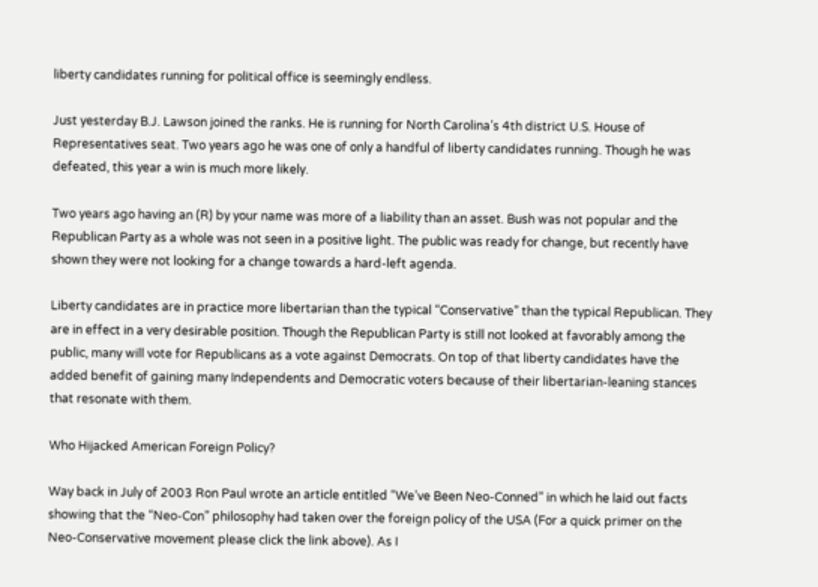liberty candidates running for political office is seemingly endless.

Just yesterday B.J. Lawson joined the ranks. He is running for North Carolina’s 4th district U.S. House of Representatives seat. Two years ago he was one of only a handful of liberty candidates running. Though he was defeated, this year a win is much more likely.

Two years ago having an (R) by your name was more of a liability than an asset. Bush was not popular and the Republican Party as a whole was not seen in a positive light. The public was ready for change, but recently have shown they were not looking for a change towards a hard-left agenda.

Liberty candidates are in practice more libertarian than the typical “Conservative” than the typical Republican. They are in effect in a very desirable position. Though the Republican Party is still not looked at favorably among the public, many will vote for Republicans as a vote against Democrats. On top of that liberty candidates have the added benefit of gaining many Independents and Democratic voters because of their libertarian-leaning stances that resonate with them.

Who Hijacked American Foreign Policy?

Way back in July of 2003 Ron Paul wrote an article entitled “We’ve Been Neo-Conned” in which he laid out facts showing that the “Neo-Con” philosophy had taken over the foreign policy of the USA (For a quick primer on the Neo-Conservative movement please click the link above). As I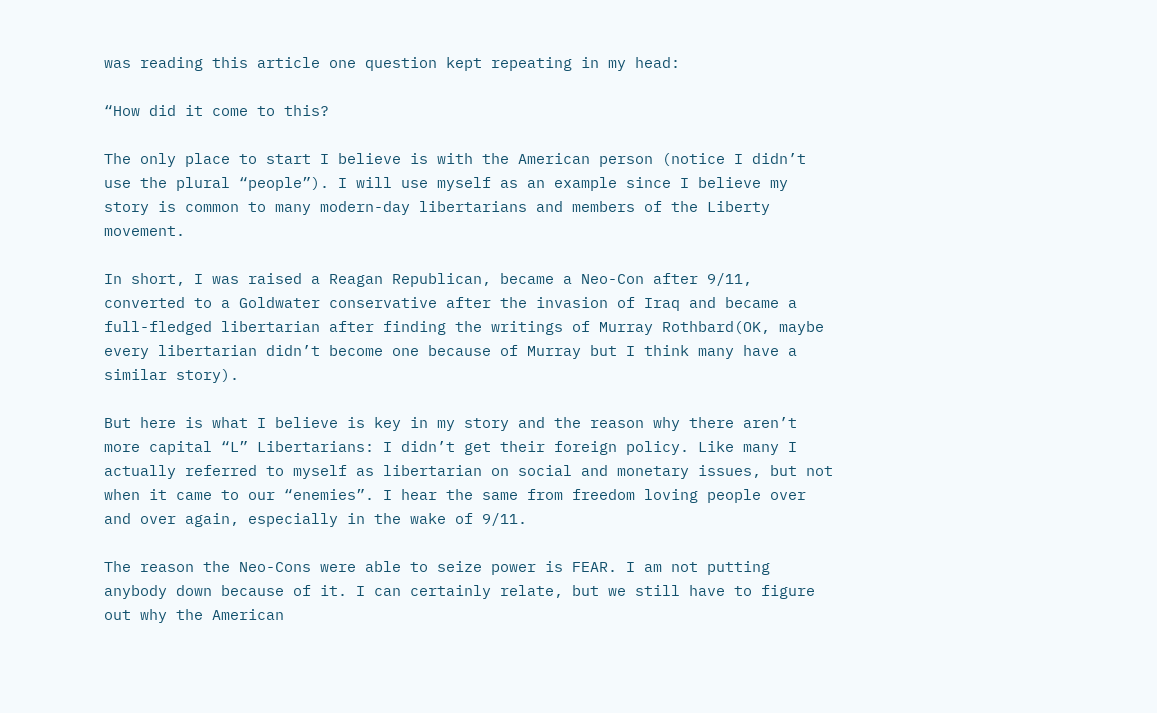was reading this article one question kept repeating in my head:

“How did it come to this?

The only place to start I believe is with the American person (notice I didn’t use the plural “people”). I will use myself as an example since I believe my story is common to many modern-day libertarians and members of the Liberty movement.

In short, I was raised a Reagan Republican, became a Neo-Con after 9/11, converted to a Goldwater conservative after the invasion of Iraq and became a full-fledged libertarian after finding the writings of Murray Rothbard(OK, maybe every libertarian didn’t become one because of Murray but I think many have a similar story).

But here is what I believe is key in my story and the reason why there aren’t more capital “L” Libertarians: I didn’t get their foreign policy. Like many I actually referred to myself as libertarian on social and monetary issues, but not when it came to our “enemies”. I hear the same from freedom loving people over and over again, especially in the wake of 9/11.

The reason the Neo-Cons were able to seize power is FEAR. I am not putting anybody down because of it. I can certainly relate, but we still have to figure out why the American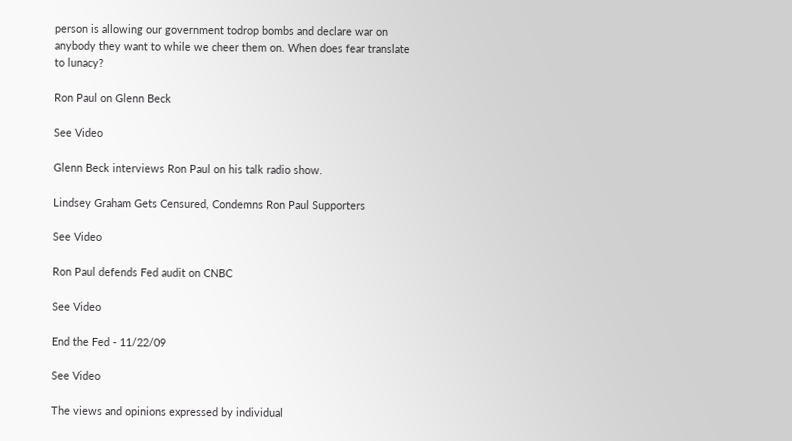person is allowing our government todrop bombs and declare war on anybody they want to while we cheer them on. When does fear translate to lunacy?

Ron Paul on Glenn Beck

See Video

Glenn Beck interviews Ron Paul on his talk radio show.

Lindsey Graham Gets Censured, Condemns Ron Paul Supporters

See Video

Ron Paul defends Fed audit on CNBC

See Video

End the Fed - 11/22/09

See Video

The views and opinions expressed by individual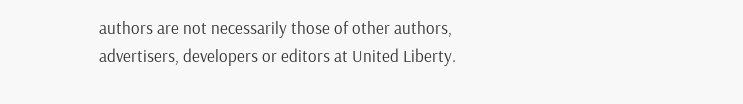authors are not necessarily those of other authors, advertisers, developers or editors at United Liberty.